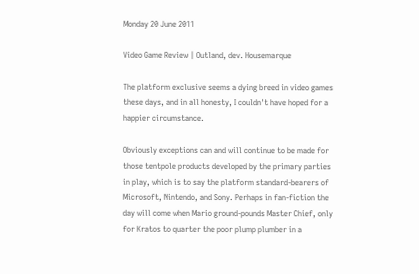Monday 20 June 2011

Video Game Review | Outland, dev. Housemarque

The platform exclusive seems a dying breed in video games these days, and in all honesty, I couldn't have hoped for a happier circumstance.

Obviously exceptions can and will continue to be made for those tentpole products developed by the primary parties in play, which is to say the platform standard-bearers of Microsoft, Nintendo, and Sony. Perhaps in fan-fiction the day will come when Mario ground-pounds Master Chief, only for Kratos to quarter the poor plump plumber in a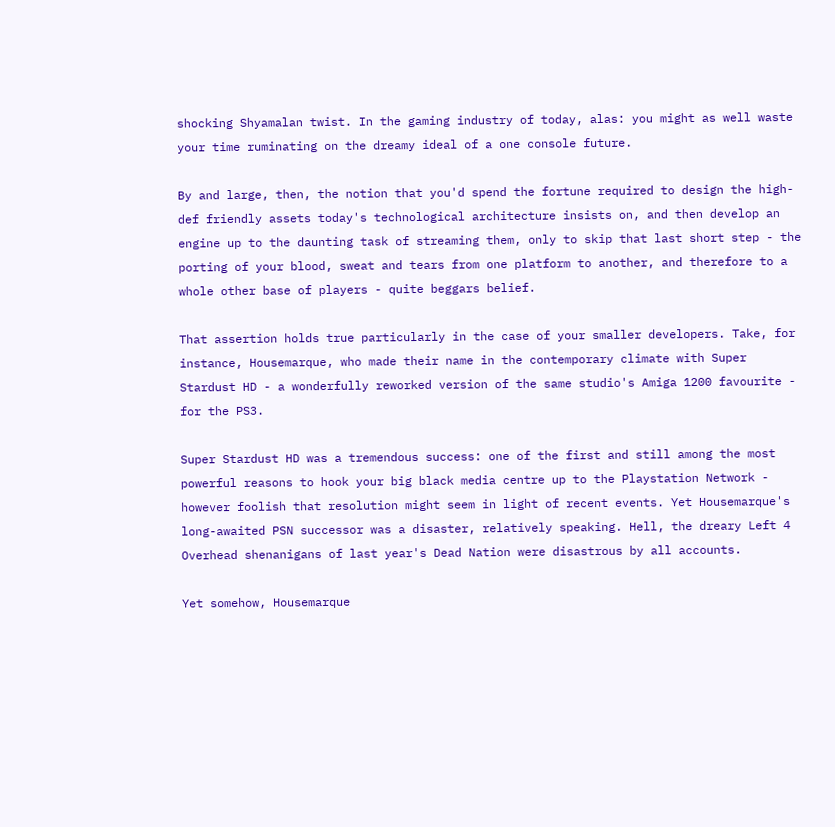shocking Shyamalan twist. In the gaming industry of today, alas: you might as well waste your time ruminating on the dreamy ideal of a one console future.

By and large, then, the notion that you'd spend the fortune required to design the high-def friendly assets today's technological architecture insists on, and then develop an engine up to the daunting task of streaming them, only to skip that last short step - the porting of your blood, sweat and tears from one platform to another, and therefore to a whole other base of players - quite beggars belief.

That assertion holds true particularly in the case of your smaller developers. Take, for instance, Housemarque, who made their name in the contemporary climate with Super Stardust HD - a wonderfully reworked version of the same studio's Amiga 1200 favourite - for the PS3.

Super Stardust HD was a tremendous success: one of the first and still among the most powerful reasons to hook your big black media centre up to the Playstation Network - however foolish that resolution might seem in light of recent events. Yet Housemarque's long-awaited PSN successor was a disaster, relatively speaking. Hell, the dreary Left 4 Overhead shenanigans of last year's Dead Nation were disastrous by all accounts.

Yet somehow, Housemarque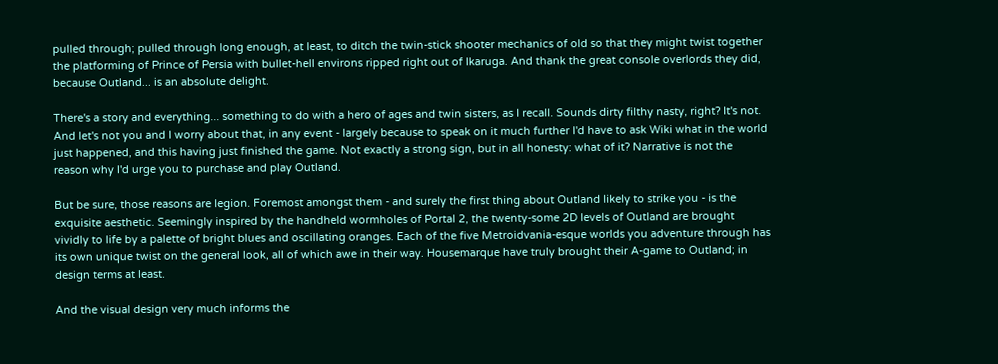pulled through; pulled through long enough, at least, to ditch the twin-stick shooter mechanics of old so that they might twist together the platforming of Prince of Persia with bullet-hell environs ripped right out of Ikaruga. And thank the great console overlords they did, because Outland... is an absolute delight.

There's a story and everything... something to do with a hero of ages and twin sisters, as I recall. Sounds dirty filthy nasty, right? It's not. And let's not you and I worry about that, in any event - largely because to speak on it much further I'd have to ask Wiki what in the world just happened, and this having just finished the game. Not exactly a strong sign, but in all honesty: what of it? Narrative is not the reason why I'd urge you to purchase and play Outland.

But be sure, those reasons are legion. Foremost amongst them - and surely the first thing about Outland likely to strike you - is the exquisite aesthetic. Seemingly inspired by the handheld wormholes of Portal 2, the twenty-some 2D levels of Outland are brought vividly to life by a palette of bright blues and oscillating oranges. Each of the five Metroidvania-esque worlds you adventure through has its own unique twist on the general look, all of which awe in their way. Housemarque have truly brought their A-game to Outland; in design terms at least.

And the visual design very much informs the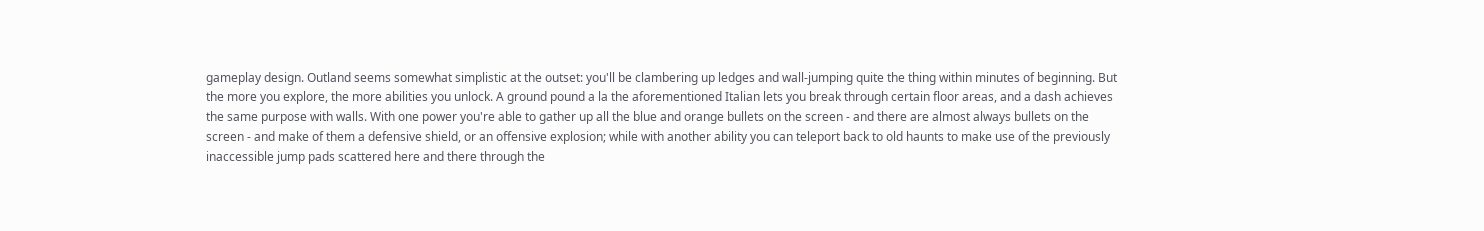gameplay design. Outland seems somewhat simplistic at the outset: you'll be clambering up ledges and wall-jumping quite the thing within minutes of beginning. But the more you explore, the more abilities you unlock. A ground pound a la the aforementioned Italian lets you break through certain floor areas, and a dash achieves the same purpose with walls. With one power you're able to gather up all the blue and orange bullets on the screen - and there are almost always bullets on the screen - and make of them a defensive shield, or an offensive explosion; while with another ability you can teleport back to old haunts to make use of the previously inaccessible jump pads scattered here and there through the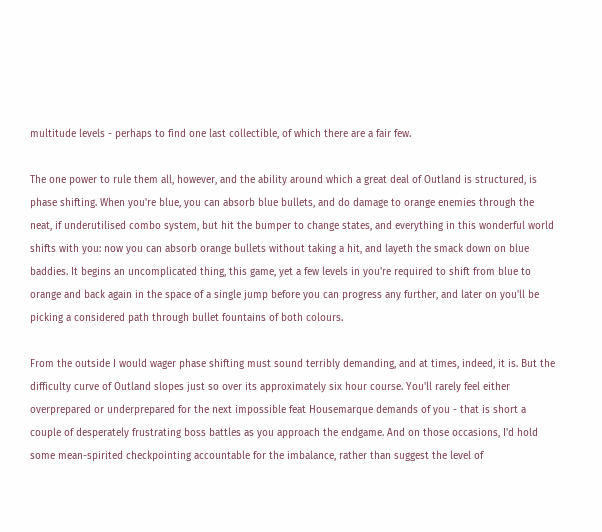multitude levels - perhaps to find one last collectible, of which there are a fair few.

The one power to rule them all, however, and the ability around which a great deal of Outland is structured, is phase shifting. When you're blue, you can absorb blue bullets, and do damage to orange enemies through the neat, if underutilised combo system, but hit the bumper to change states, and everything in this wonderful world shifts with you: now you can absorb orange bullets without taking a hit, and layeth the smack down on blue baddies. It begins an uncomplicated thing, this game, yet a few levels in you're required to shift from blue to orange and back again in the space of a single jump before you can progress any further, and later on you'll be picking a considered path through bullet fountains of both colours.

From the outside I would wager phase shifting must sound terribly demanding, and at times, indeed, it is. But the difficulty curve of Outland slopes just so over its approximately six hour course. You'll rarely feel either overprepared or underprepared for the next impossible feat Housemarque demands of you - that is short a couple of desperately frustrating boss battles as you approach the endgame. And on those occasions, I'd hold some mean-spirited checkpointing accountable for the imbalance, rather than suggest the level of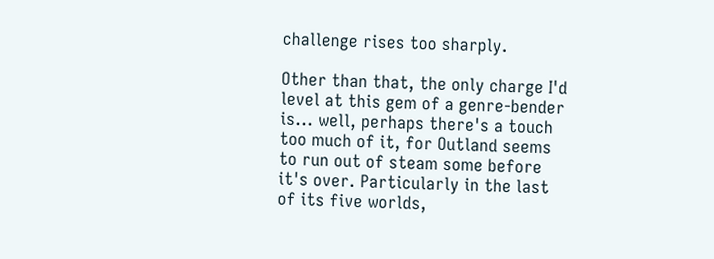challenge rises too sharply.

Other than that, the only charge I'd level at this gem of a genre-bender is... well, perhaps there's a touch too much of it, for Outland seems to run out of steam some before it's over. Particularly in the last of its five worlds,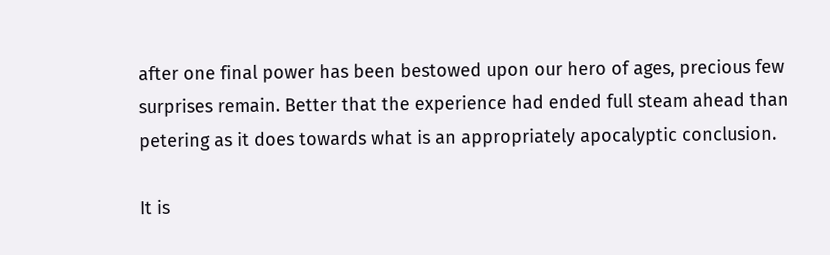after one final power has been bestowed upon our hero of ages, precious few surprises remain. Better that the experience had ended full steam ahead than petering as it does towards what is an appropriately apocalyptic conclusion.

It is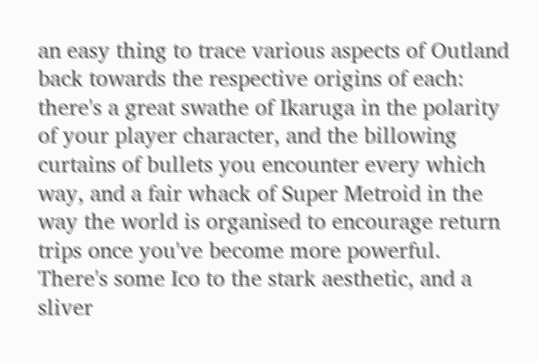an easy thing to trace various aspects of Outland back towards the respective origins of each: there's a great swathe of Ikaruga in the polarity of your player character, and the billowing curtains of bullets you encounter every which way, and a fair whack of Super Metroid in the way the world is organised to encourage return trips once you've become more powerful. There's some Ico to the stark aesthetic, and a sliver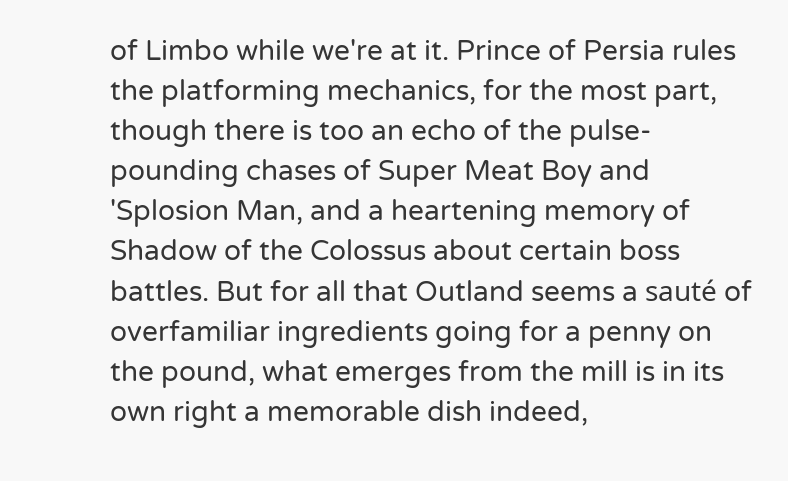of Limbo while we're at it. Prince of Persia rules the platforming mechanics, for the most part, though there is too an echo of the pulse-pounding chases of Super Meat Boy and 'Splosion Man, and a heartening memory of Shadow of the Colossus about certain boss battles. But for all that Outland seems a sauté of overfamiliar ingredients going for a penny on the pound, what emerges from the mill is in its own right a memorable dish indeed,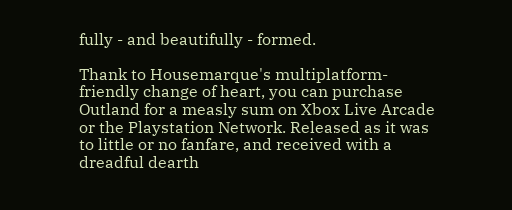fully - and beautifully - formed.

Thank to Housemarque's multiplatform-friendly change of heart, you can purchase Outland for a measly sum on Xbox Live Arcade or the Playstation Network. Released as it was to little or no fanfare, and received with a dreadful dearth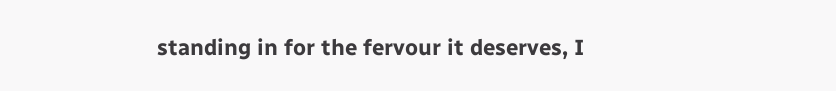standing in for the fervour it deserves, I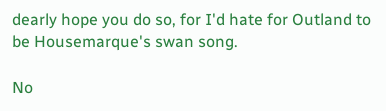dearly hope you do so, for I'd hate for Outland to be Housemarque's swan song.

No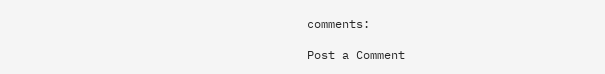comments:

Post a Comment